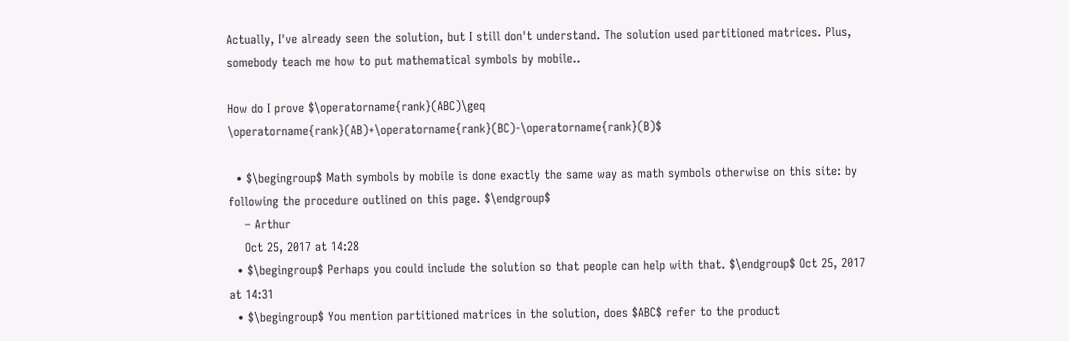Actually, I've already seen the solution, but I still don't understand. The solution used partitioned matrices. Plus, somebody teach me how to put mathematical symbols by mobile..

How do I prove $\operatorname{rank}(ABC)\geq \operatorname{rank}(AB)+\operatorname{rank}(BC)-\operatorname{rank}(B)$

  • $\begingroup$ Math symbols by mobile is done exactly the same way as math symbols otherwise on this site: by following the procedure outlined on this page. $\endgroup$
    – Arthur
    Oct 25, 2017 at 14:28
  • $\begingroup$ Perhaps you could include the solution so that people can help with that. $\endgroup$ Oct 25, 2017 at 14:31
  • $\begingroup$ You mention partitioned matrices in the solution, does $ABC$ refer to the product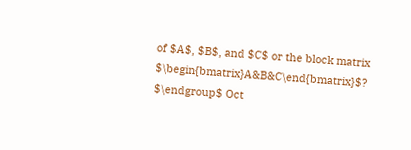of $A$, $B$, and $C$ or the block matrix $\begin{bmatrix}A&B&C\end{bmatrix}$? $\endgroup$ Oct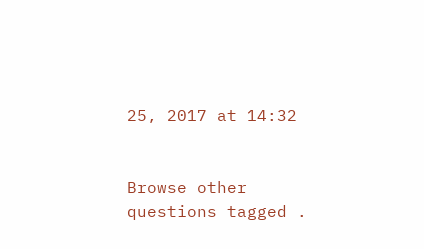25, 2017 at 14:32


Browse other questions tagged .